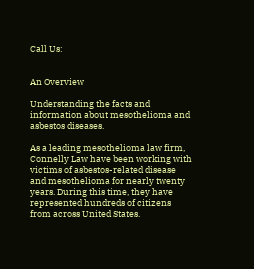Call Us:


An Overview

Understanding the facts and information about mesothelioma and asbestos diseases.

As a leading mesothelioma law firm, Connelly Law have been working with victims of asbestos-related disease and mesothelioma for nearly twenty years. During this time, they have represented hundreds of citizens from across United States.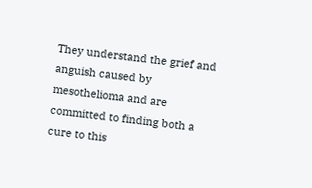They understand the grief and anguish caused by mesothelioma and are committed to finding both a cure to this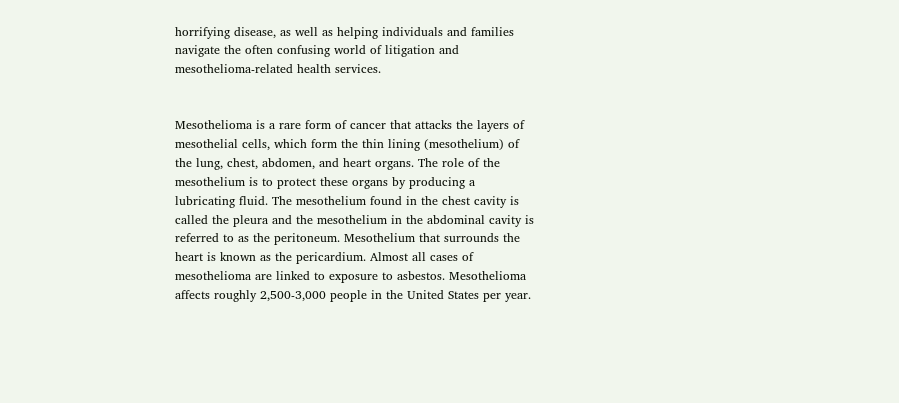horrifying disease, as well as helping individuals and families navigate the often confusing world of litigation and mesothelioma-related health services.


Mesothelioma is a rare form of cancer that attacks the layers of mesothelial cells, which form the thin lining (mesothelium) of the lung, chest, abdomen, and heart organs. The role of the mesothelium is to protect these organs by producing a lubricating fluid. The mesothelium found in the chest cavity is called the pleura and the mesothelium in the abdominal cavity is referred to as the peritoneum. Mesothelium that surrounds the heart is known as the pericardium. Almost all cases of mesothelioma are linked to exposure to asbestos. Mesothelioma affects roughly 2,500-3,000 people in the United States per year.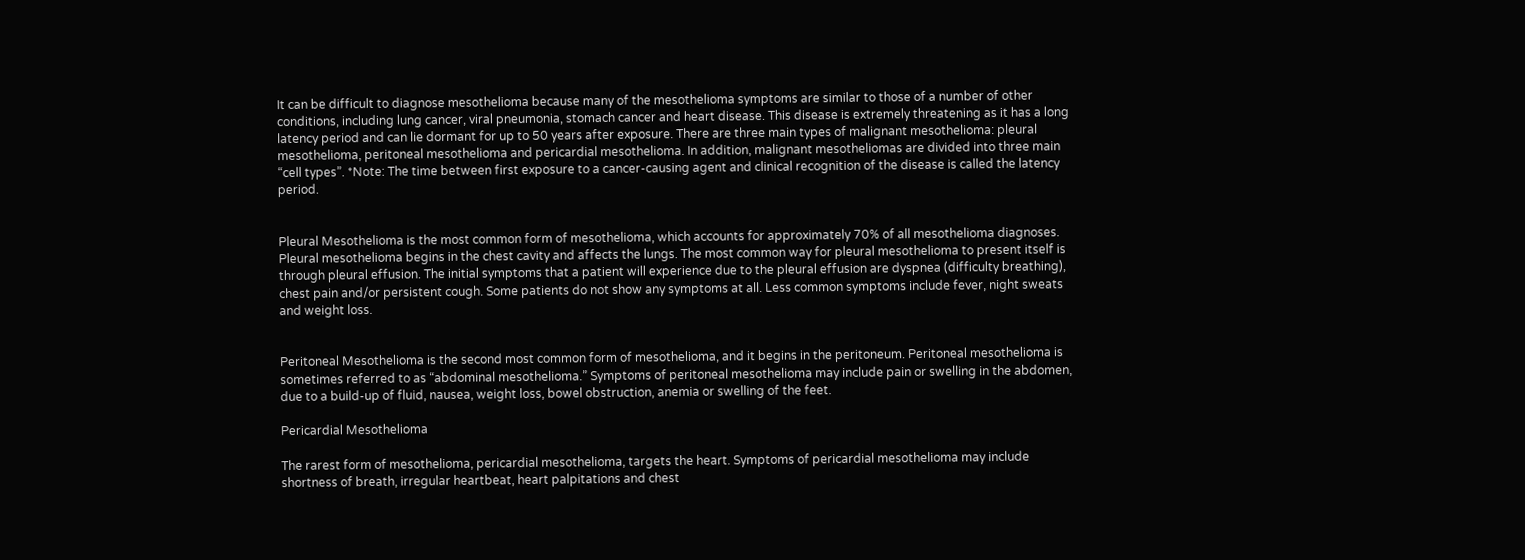It can be difficult to diagnose mesothelioma because many of the mesothelioma symptoms are similar to those of a number of other conditions, including lung cancer, viral pneumonia, stomach cancer and heart disease. This disease is extremely threatening as it has a long latency period and can lie dormant for up to 50 years after exposure. There are three main types of malignant mesothelioma: pleural mesothelioma, peritoneal mesothelioma and pericardial mesothelioma. In addition, malignant mesotheliomas are divided into three main “cell types”. *Note: The time between first exposure to a cancer-causing agent and clinical recognition of the disease is called the latency period.


Pleural Mesothelioma is the most common form of mesothelioma, which accounts for approximately 70% of all mesothelioma diagnoses. Pleural mesothelioma begins in the chest cavity and affects the lungs. The most common way for pleural mesothelioma to present itself is through pleural effusion. The initial symptoms that a patient will experience due to the pleural effusion are dyspnea (difficulty breathing), chest pain and/or persistent cough. Some patients do not show any symptoms at all. Less common symptoms include fever, night sweats and weight loss.


Peritoneal Mesothelioma is the second most common form of mesothelioma, and it begins in the peritoneum. Peritoneal mesothelioma is sometimes referred to as “abdominal mesothelioma.” Symptoms of peritoneal mesothelioma may include pain or swelling in the abdomen, due to a build-up of fluid, nausea, weight loss, bowel obstruction, anemia or swelling of the feet.

Pericardial Mesothelioma

The rarest form of mesothelioma, pericardial mesothelioma, targets the heart. Symptoms of pericardial mesothelioma may include shortness of breath, irregular heartbeat, heart palpitations and chest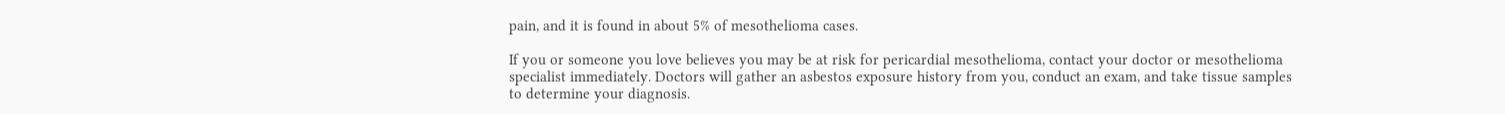pain, and it is found in about 5% of mesothelioma cases.

If you or someone you love believes you may be at risk for pericardial mesothelioma, contact your doctor or mesothelioma specialist immediately. Doctors will gather an asbestos exposure history from you, conduct an exam, and take tissue samples to determine your diagnosis.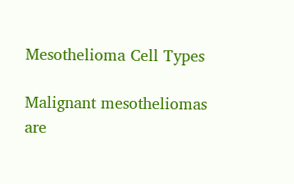Mesothelioma Cell Types

Malignant mesotheliomas are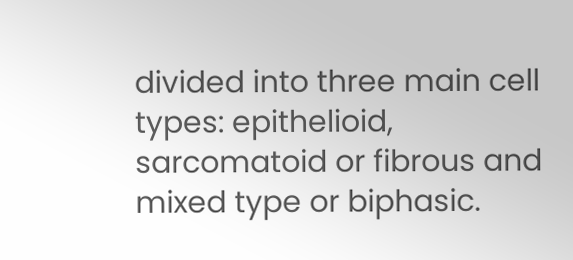divided into three main cell types: epithelioid, sarcomatoid or fibrous and mixed type or biphasic.